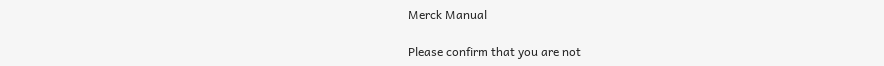Merck Manual

Please confirm that you are not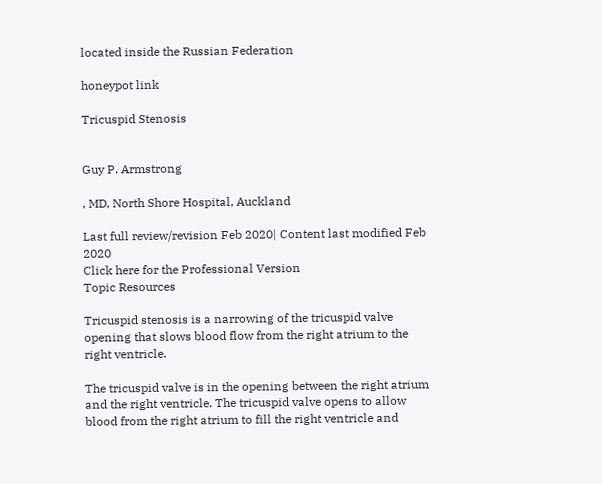located inside the Russian Federation

honeypot link

Tricuspid Stenosis


Guy P. Armstrong

, MD, North Shore Hospital, Auckland

Last full review/revision Feb 2020| Content last modified Feb 2020
Click here for the Professional Version
Topic Resources

Tricuspid stenosis is a narrowing of the tricuspid valve opening that slows blood flow from the right atrium to the right ventricle.

The tricuspid valve is in the opening between the right atrium and the right ventricle. The tricuspid valve opens to allow blood from the right atrium to fill the right ventricle and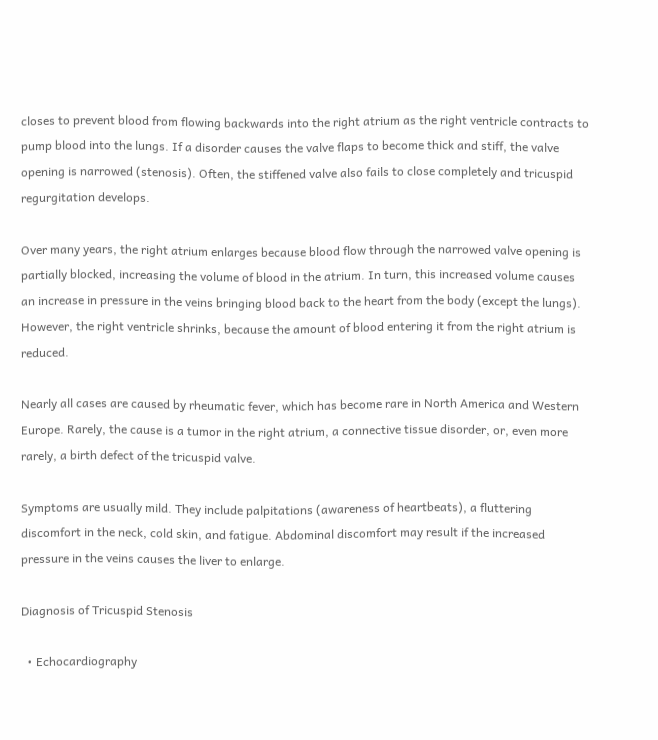closes to prevent blood from flowing backwards into the right atrium as the right ventricle contracts to pump blood into the lungs. If a disorder causes the valve flaps to become thick and stiff, the valve opening is narrowed (stenosis). Often, the stiffened valve also fails to close completely and tricuspid regurgitation develops.

Over many years, the right atrium enlarges because blood flow through the narrowed valve opening is partially blocked, increasing the volume of blood in the atrium. In turn, this increased volume causes an increase in pressure in the veins bringing blood back to the heart from the body (except the lungs). However, the right ventricle shrinks, because the amount of blood entering it from the right atrium is reduced.

Nearly all cases are caused by rheumatic fever, which has become rare in North America and Western Europe. Rarely, the cause is a tumor in the right atrium, a connective tissue disorder, or, even more rarely, a birth defect of the tricuspid valve.

Symptoms are usually mild. They include palpitations (awareness of heartbeats), a fluttering discomfort in the neck, cold skin, and fatigue. Abdominal discomfort may result if the increased pressure in the veins causes the liver to enlarge.

Diagnosis of Tricuspid Stenosis

  • Echocardiography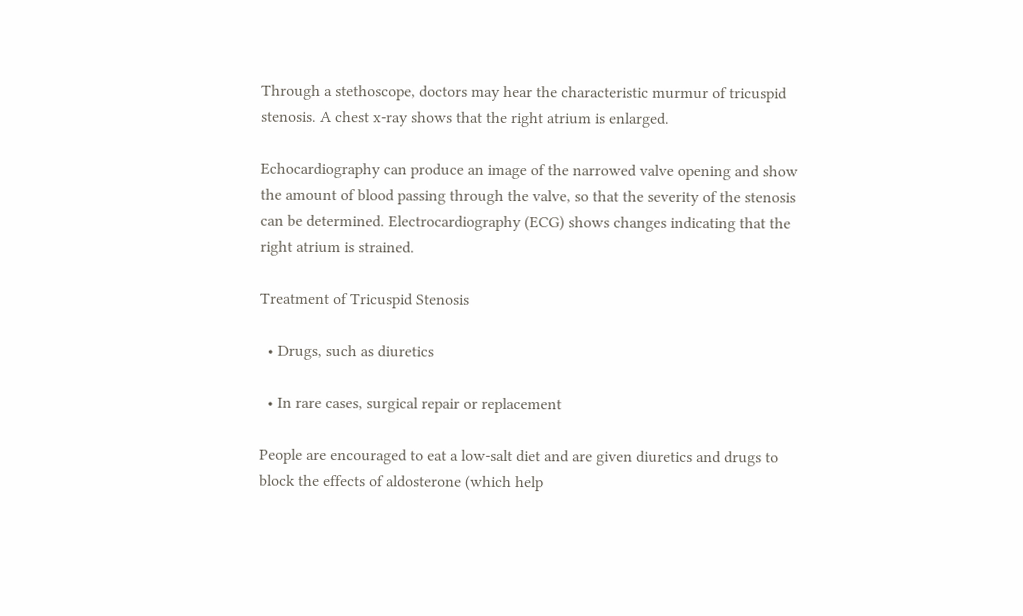Through a stethoscope, doctors may hear the characteristic murmur of tricuspid stenosis. A chest x-ray shows that the right atrium is enlarged.

Echocardiography can produce an image of the narrowed valve opening and show the amount of blood passing through the valve, so that the severity of the stenosis can be determined. Electrocardiography (ECG) shows changes indicating that the right atrium is strained.

Treatment of Tricuspid Stenosis

  • Drugs, such as diuretics

  • In rare cases, surgical repair or replacement

People are encouraged to eat a low-salt diet and are given diuretics and drugs to block the effects of aldosterone (which help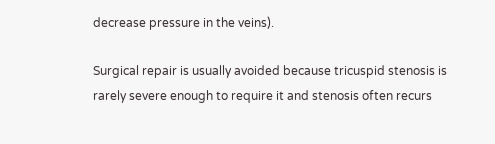decrease pressure in the veins).

Surgical repair is usually avoided because tricuspid stenosis is rarely severe enough to require it and stenosis often recurs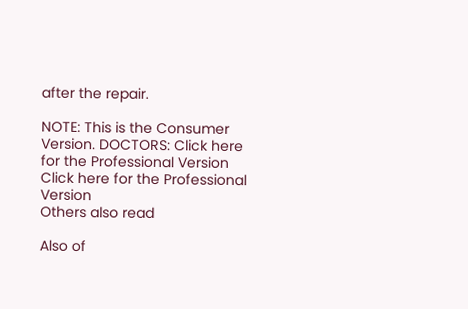after the repair.

NOTE: This is the Consumer Version. DOCTORS: Click here for the Professional Version
Click here for the Professional Version
Others also read

Also of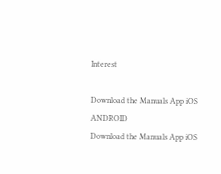Interest

Download the Manuals App iOS ANDROID
Download the Manuals App iOS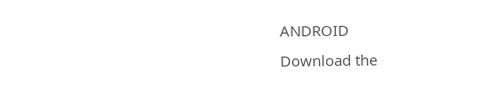ANDROID
Download the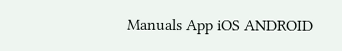Manuals App iOS ANDROID